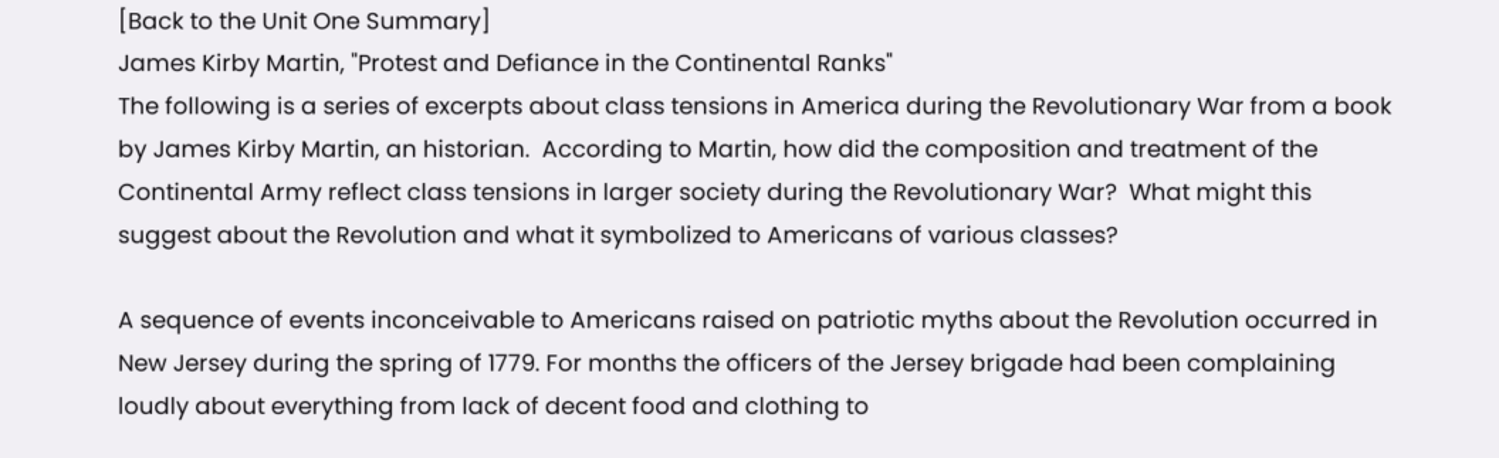[Back to the Unit One Summary]
James Kirby Martin, "Protest and Defiance in the Continental Ranks"
The following is a series of excerpts about class tensions in America during the Revolutionary War from a book by James Kirby Martin, an historian.  According to Martin, how did the composition and treatment of the Continental Army reflect class tensions in larger society during the Revolutionary War?  What might this suggest about the Revolution and what it symbolized to Americans of various classes?

A sequence of events inconceivable to Americans raised on patriotic myths about the Revolution occurred in New Jersey during the spring of 1779. For months the officers of the Jersey brigade had been complaining loudly about everything from lack of decent food and clothing to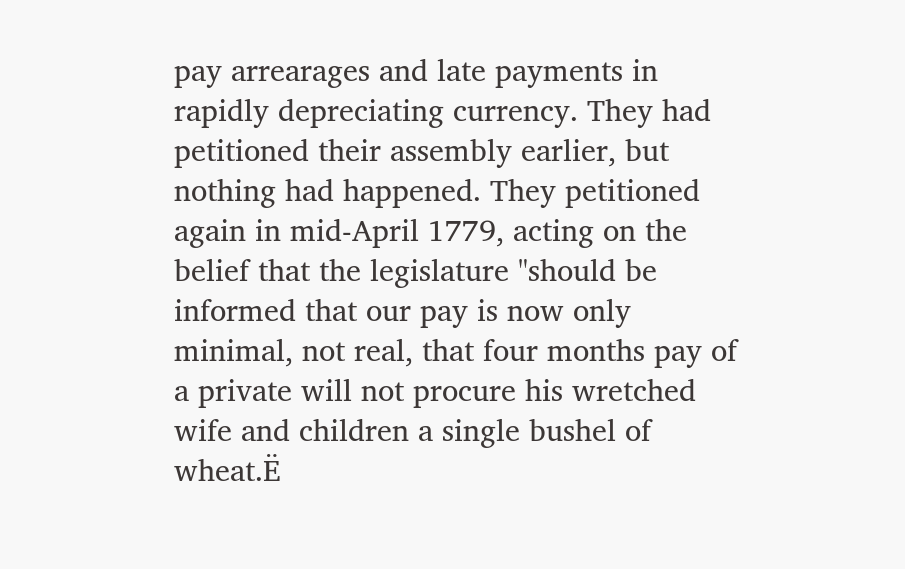pay arrearages and late payments in rapidly depreciating currency. They had petitioned their assembly earlier, but nothing had happened. They petitioned again in mid-April 1779, acting on the belief that the legislature "should be informed that our pay is now only minimal, not real, that four months pay of a private will not procure his wretched wife and children a single bushel of wheat.Ë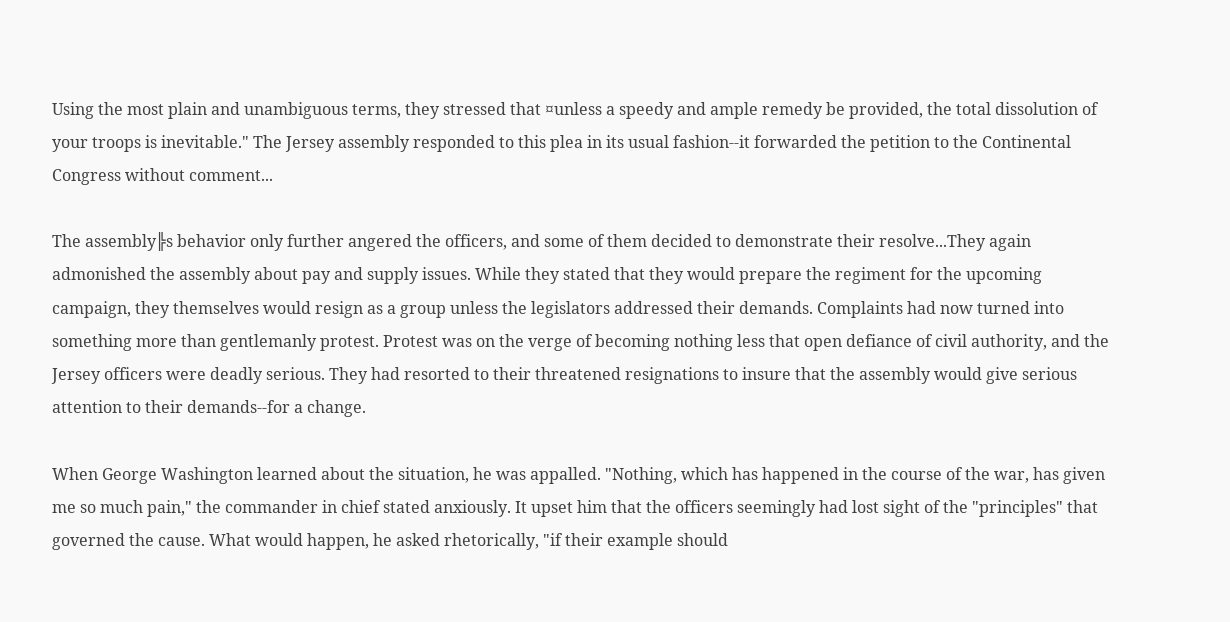Using the most plain and unambiguous terms, they stressed that ¤unless a speedy and ample remedy be provided, the total dissolution of your troops is inevitable." The Jersey assembly responded to this plea in its usual fashion--it forwarded the petition to the Continental Congress without comment...

The assembly╠s behavior only further angered the officers, and some of them decided to demonstrate their resolve...They again admonished the assembly about pay and supply issues. While they stated that they would prepare the regiment for the upcoming campaign, they themselves would resign as a group unless the legislators addressed their demands. Complaints had now turned into something more than gentlemanly protest. Protest was on the verge of becoming nothing less that open defiance of civil authority, and the Jersey officers were deadly serious. They had resorted to their threatened resignations to insure that the assembly would give serious attention to their demands--for a change.

When George Washington learned about the situation, he was appalled. "Nothing, which has happened in the course of the war, has given me so much pain," the commander in chief stated anxiously. It upset him that the officers seemingly had lost sight of the "principles" that governed the cause. What would happen, he asked rhetorically, "if their example should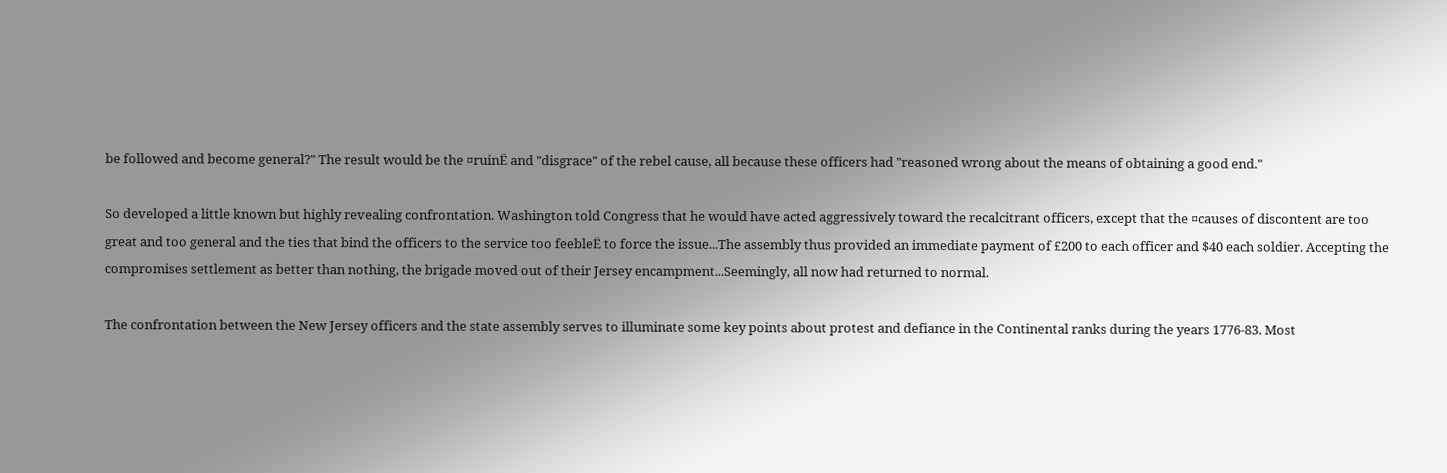be followed and become general?" The result would be the ¤ruinË and "disgrace" of the rebel cause, all because these officers had "reasoned wrong about the means of obtaining a good end."

So developed a little known but highly revealing confrontation. Washington told Congress that he would have acted aggressively toward the recalcitrant officers, except that the ¤causes of discontent are too great and too general and the ties that bind the officers to the service too feebleË to force the issue...The assembly thus provided an immediate payment of £200 to each officer and $40 each soldier. Accepting the compromises settlement as better than nothing, the brigade moved out of their Jersey encampment...Seemingly, all now had returned to normal.

The confrontation between the New Jersey officers and the state assembly serves to illuminate some key points about protest and defiance in the Continental ranks during the years 1776-83. Most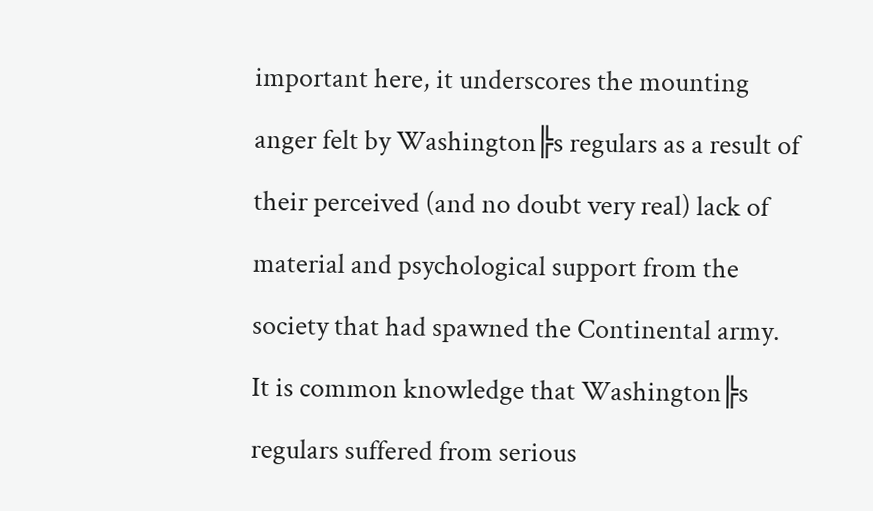important here, it underscores the mounting anger felt by Washington╠s regulars as a result of their perceived (and no doubt very real) lack of material and psychological support from the society that had spawned the Continental army. It is common knowledge that Washington╠s regulars suffered from serious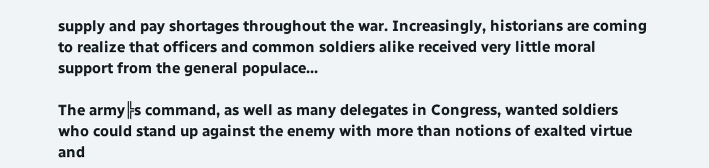supply and pay shortages throughout the war. Increasingly, historians are coming to realize that officers and common soldiers alike received very little moral support from the general populace...

The army╠s command, as well as many delegates in Congress, wanted soldiers who could stand up against the enemy with more than notions of exalted virtue and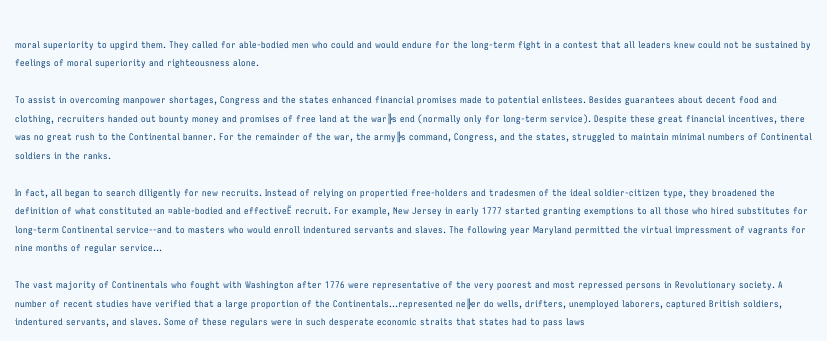moral superiority to upgird them. They called for able-bodied men who could and would endure for the long-term fight in a contest that all leaders knew could not be sustained by feelings of moral superiority and righteousness alone.

To assist in overcoming manpower shortages, Congress and the states enhanced financial promises made to potential enlistees. Besides guarantees about decent food and clothing, recruiters handed out bounty money and promises of free land at the war╠s end (normally only for long-term service). Despite these great financial incentives, there was no great rush to the Continental banner. For the remainder of the war, the army╠s command, Congress, and the states, struggled to maintain minimal numbers of Continental soldiers in the ranks.

In fact, all began to search diligently for new recruits. Instead of relying on propertied free-holders and tradesmen of the ideal soldier-citizen type, they broadened the definition of what constituted an ¤able-bodied and effectiveË recruit. For example, New Jersey in early 1777 started granting exemptions to all those who hired substitutes for long-term Continental service--and to masters who would enroll indentured servants and slaves. The following year Maryland permitted the virtual impressment of vagrants for nine months of regular service...

The vast majority of Continentals who fought with Washington after 1776 were representative of the very poorest and most repressed persons in Revolutionary society. A number of recent studies have verified that a large proportion of the Continentals...represented ne╠er do wells, drifters, unemployed laborers, captured British soldiers, indentured servants, and slaves. Some of these regulars were in such desperate economic straits that states had to pass laws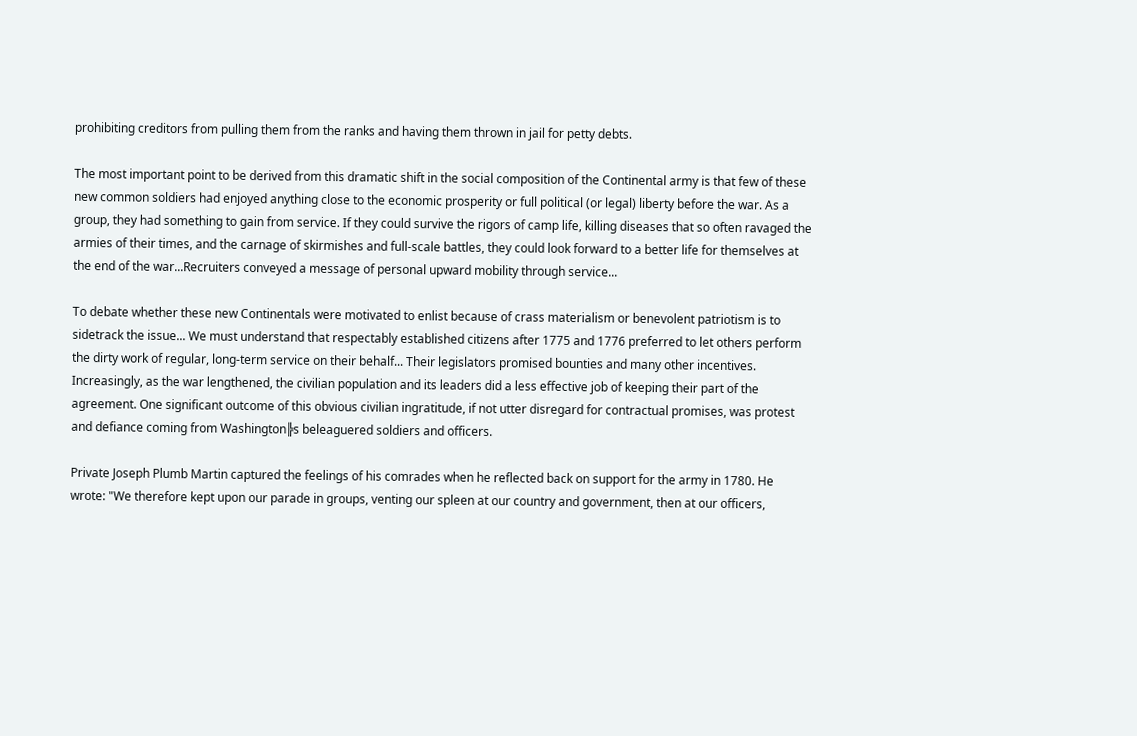prohibiting creditors from pulling them from the ranks and having them thrown in jail for petty debts.

The most important point to be derived from this dramatic shift in the social composition of the Continental army is that few of these new common soldiers had enjoyed anything close to the economic prosperity or full political (or legal) liberty before the war. As a group, they had something to gain from service. If they could survive the rigors of camp life, killing diseases that so often ravaged the armies of their times, and the carnage of skirmishes and full-scale battles, they could look forward to a better life for themselves at the end of the war...Recruiters conveyed a message of personal upward mobility through service...

To debate whether these new Continentals were motivated to enlist because of crass materialism or benevolent patriotism is to sidetrack the issue... We must understand that respectably established citizens after 1775 and 1776 preferred to let others perform the dirty work of regular, long-term service on their behalf... Their legislators promised bounties and many other incentives. Increasingly, as the war lengthened, the civilian population and its leaders did a less effective job of keeping their part of the agreement. One significant outcome of this obvious civilian ingratitude, if not utter disregard for contractual promises, was protest and defiance coming from Washington╠s beleaguered soldiers and officers.

Private Joseph Plumb Martin captured the feelings of his comrades when he reflected back on support for the army in 1780. He wrote: "We therefore kept upon our parade in groups, venting our spleen at our country and government, then at our officers,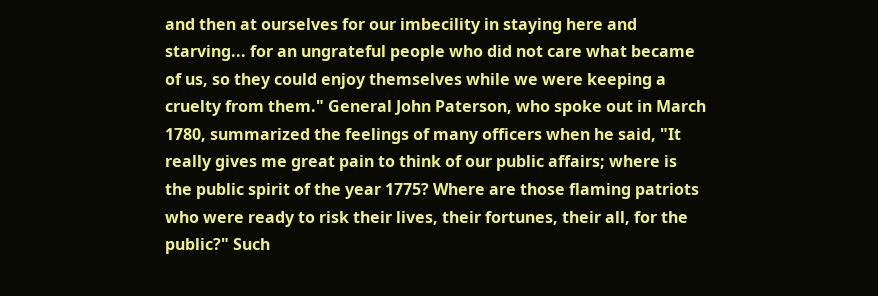and then at ourselves for our imbecility in staying here and starving... for an ungrateful people who did not care what became of us, so they could enjoy themselves while we were keeping a cruelty from them." General John Paterson, who spoke out in March 1780, summarized the feelings of many officers when he said, "It really gives me great pain to think of our public affairs; where is the public spirit of the year 1775? Where are those flaming patriots who were ready to risk their lives, their fortunes, their all, for the public?" Such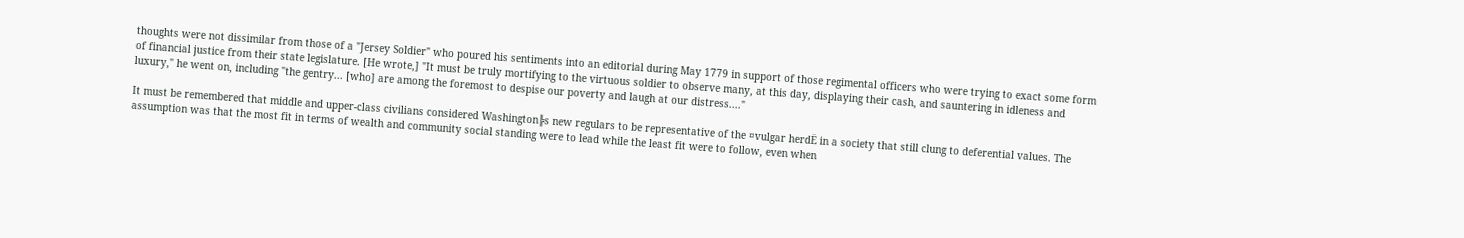thoughts were not dissimilar from those of a "Jersey Soldier" who poured his sentiments into an editorial during May 1779 in support of those regimental officers who were trying to exact some form of financial justice from their state legislature. [He wrote,] "It must be truly mortifying to the virtuous soldier to observe many, at this day, displaying their cash, and sauntering in idleness and luxury," he went on, including "the gentry... [who] are among the foremost to despise our poverty and laugh at our distress...."

It must be remembered that middle and upper-class civilians considered Washington╠s new regulars to be representative of the ¤vulgar herdË in a society that still clung to deferential values. The assumption was that the most fit in terms of wealth and community social standing were to lead while the least fit were to follow, even when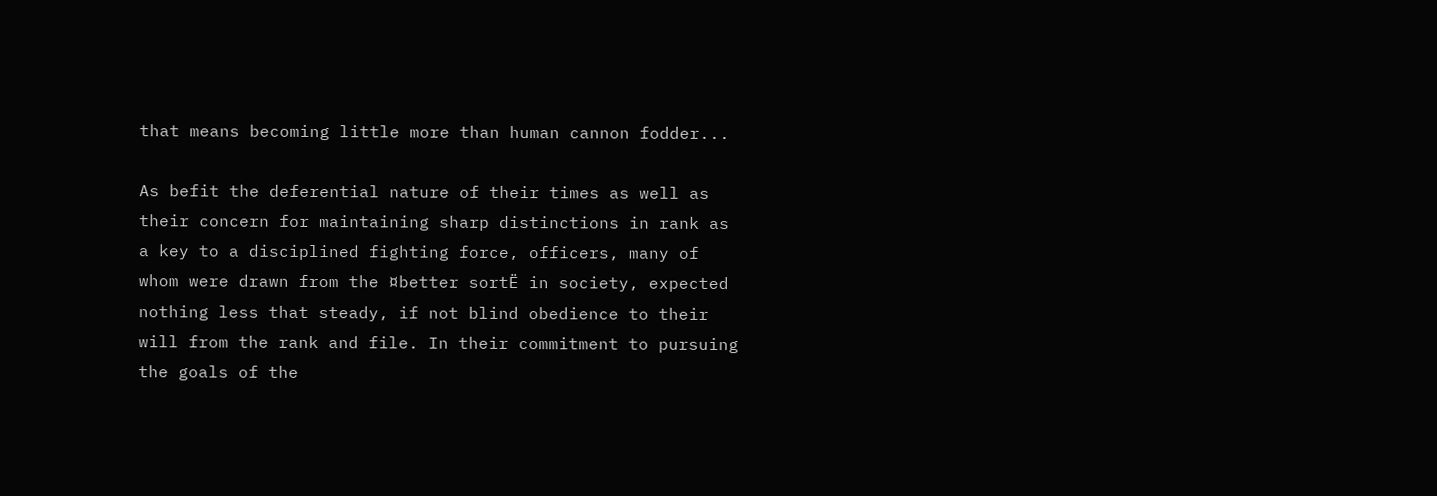that means becoming little more than human cannon fodder...

As befit the deferential nature of their times as well as their concern for maintaining sharp distinctions in rank as a key to a disciplined fighting force, officers, many of whom were drawn from the ¤better sortË in society, expected nothing less that steady, if not blind obedience to their will from the rank and file. In their commitment to pursuing the goals of the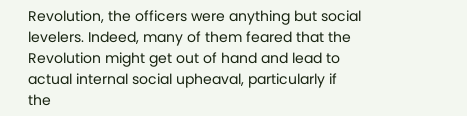Revolution, the officers were anything but social levelers. Indeed, many of them feared that the Revolution might get out of hand and lead to actual internal social upheaval, particularly if the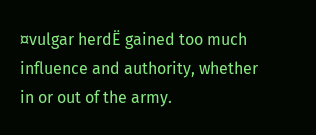¤vulgar herdË gained too much influence and authority, whether in or out of the army.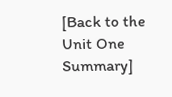[Back to the Unit One Summary]